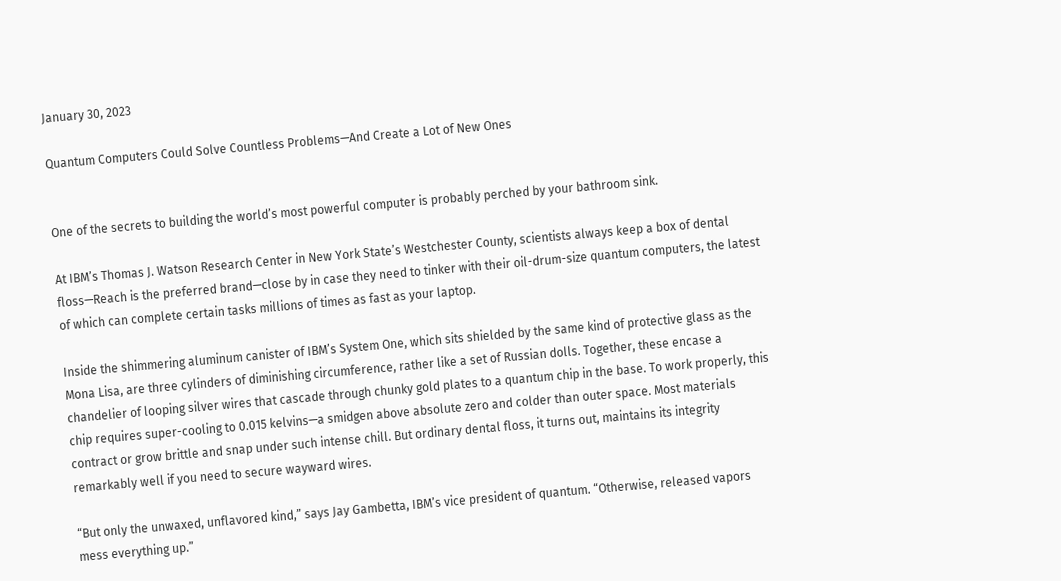January 30, 2023

Quantum Computers Could Solve Countless Problems—And Create a Lot of New Ones


One of the secrets to building the world’s most powerful computer is probably perched by your bathroom sink.

At IBM’s Thomas J. Watson Research Center in New York State’s Westchester County, scientists always keep a box of dental floss—Reach is the preferred brand—close by in case they need to tinker with their oil-drum-size quantum computers, the latest of which can complete certain tasks millions of times as fast as your laptop.

Inside the shimmering aluminum canister of IBM’s System One, which sits shielded by the same kind of protective glass as the Mona Lisa, are three cylinders of diminishing circumference, rather like a set of Russian dolls. Together, these encase a chandelier of looping silver wires that cascade through chunky gold plates to a quantum chip in the base. To work properly, this chip requires super-cooling to 0.015 kelvins—a smidgen above absolute zero and colder than outer space. Most materials contract or grow brittle and snap under such intense chill. But ordinary dental floss, it turns out, maintains its integrity remarkably well if you need to secure wayward wires.

“But only the unwaxed, unflavored kind,” says Jay Gambetta, IBM’s vice president of quantum. “Otherwise, released vapors mess everything up.”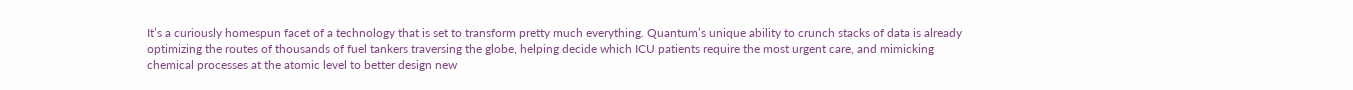It’s a curiously homespun facet of a technology that is set to transform pretty much everything. Quantum’s unique ability to crunch stacks of data is already optimizing the routes of thousands of fuel tankers traversing the globe, helping decide which ICU patients require the most urgent care, and mimicking chemical processes at the atomic level to better design new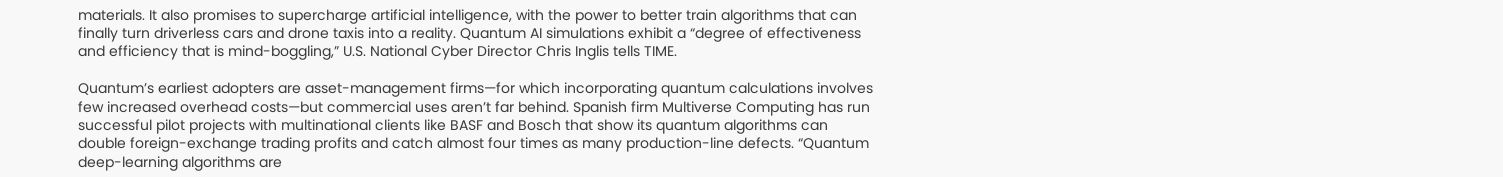materials. It also promises to supercharge artificial intelligence, with the power to better train algorithms that can finally turn driverless cars and drone taxis into a reality. Quantum AI simulations exhibit a “degree of effectiveness and efficiency that is mind-boggling,” U.S. National Cyber Director Chris Inglis tells TIME.

Quantum’s earliest adopters are asset-management firms—for which incorporating quantum calculations involves few increased overhead costs—but commercial uses aren’t far behind. Spanish firm Multiverse Computing has run successful pilot projects with multinational clients like BASF and Bosch that show its quantum algorithms can double foreign-exchange trading profits and catch almost four times as many production-line defects. “Quantum deep-learning algorithms are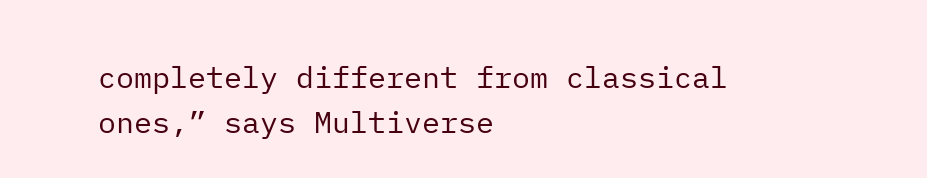completely different from classical ones,” says Multiverse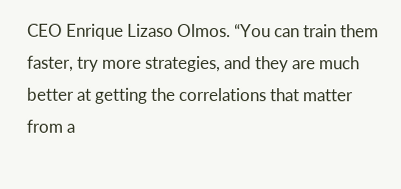CEO Enrique Lizaso Olmos. “You can train them faster, try more strategies, and they are much better at getting the correlations that matter from a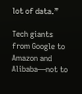lot of data.”

Tech giants from Google to Amazon and Alibaba—not to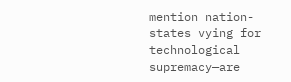mention nation-states vying for technological supremacy—are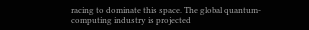racing to dominate this space. The global quantum-computing industry is projected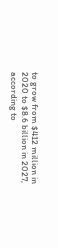to grow from $412 million in 2020 to $8.6 billion in 2027, according to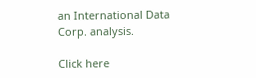an International Data Corp. analysis.

Click here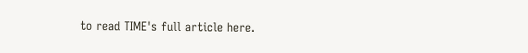to read TIME's full article here.